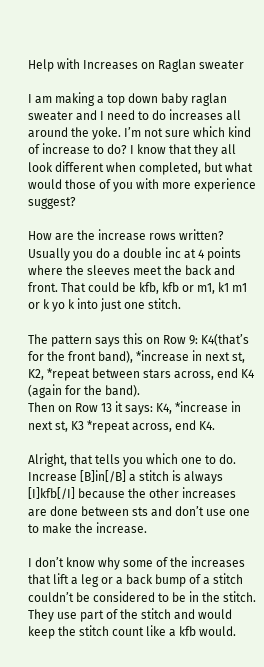Help with Increases on Raglan sweater

I am making a top down baby raglan sweater and I need to do increases all around the yoke. I’m not sure which kind of increase to do? I know that they all look different when completed, but what would those of you with more experience suggest?

How are the increase rows written? Usually you do a double inc at 4 points where the sleeves meet the back and front. That could be kfb, kfb or m1, k1 m1 or k yo k into just one stitch.

The pattern says this on Row 9: K4(that’s for the front band), *increase in next st, K2, *repeat between stars across, end K4 (again for the band).
Then on Row 13 it says: K4, *increase in next st, K3 *repeat across, end K4.

Alright, that tells you which one to do. Increase [B]in[/B] a stitch is always [I]kfb[/I] because the other increases are done between sts and don’t use one to make the increase.

I don’t know why some of the increases that lift a leg or a back bump of a stitch couldn’t be considered to be in the stitch. They use part of the stitch and would keep the stitch count like a kfb would.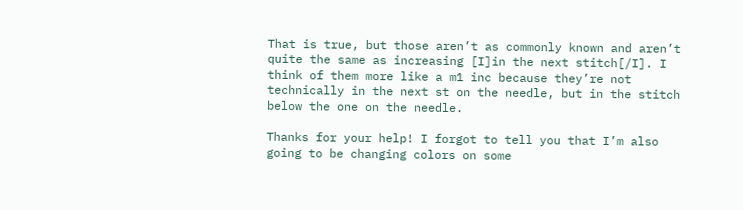That is true, but those aren’t as commonly known and aren’t quite the same as increasing [I]in the next stitch[/I]. I think of them more like a m1 inc because they’re not technically in the next st on the needle, but in the stitch below the one on the needle.

Thanks for your help! I forgot to tell you that I’m also going to be changing colors on some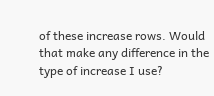of these increase rows. Would that make any difference in the type of increase I use?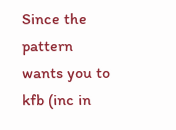Since the pattern wants you to kfb (inc in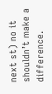next st) no it shouldn’t make a difference.